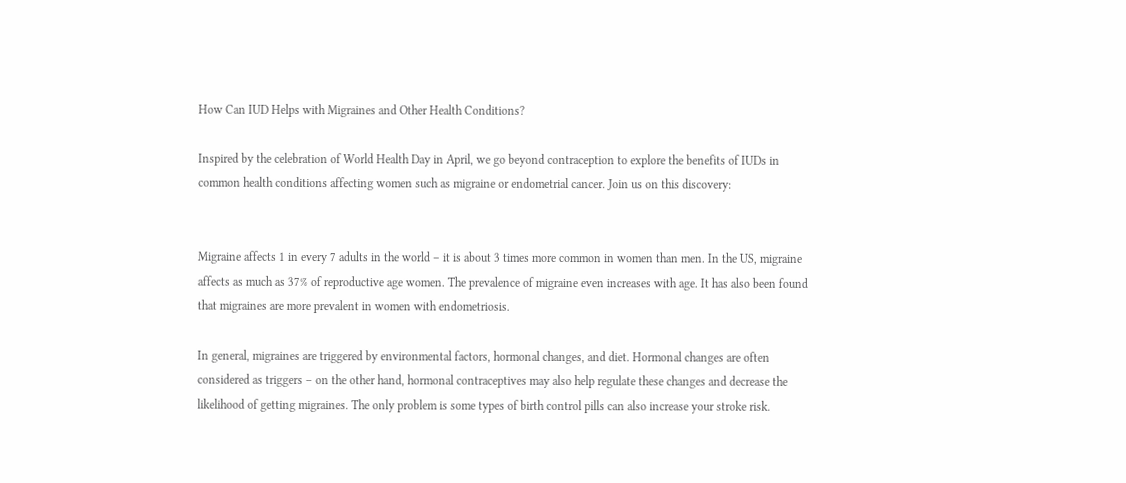How Can IUD Helps with Migraines and Other Health Conditions?

Inspired by the celebration of World Health Day in April, we go beyond contraception to explore the benefits of IUDs in common health conditions affecting women such as migraine or endometrial cancer. Join us on this discovery:


Migraine affects 1 in every 7 adults in the world – it is about 3 times more common in women than men. In the US, migraine affects as much as 37% of reproductive age women. The prevalence of migraine even increases with age. It has also been found that migraines are more prevalent in women with endometriosis.

In general, migraines are triggered by environmental factors, hormonal changes, and diet. Hormonal changes are often considered as triggers – on the other hand, hormonal contraceptives may also help regulate these changes and decrease the likelihood of getting migraines. The only problem is some types of birth control pills can also increase your stroke risk.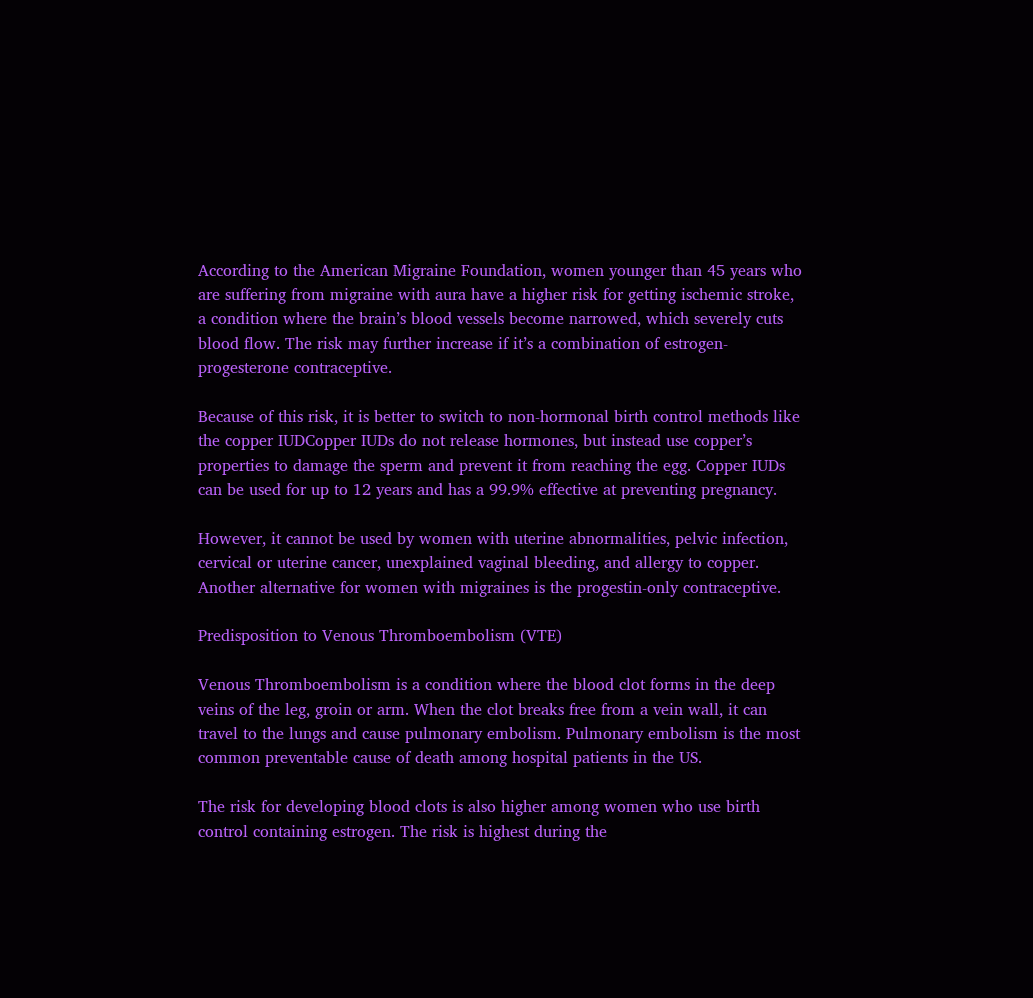According to the American Migraine Foundation, women younger than 45 years who are suffering from migraine with aura have a higher risk for getting ischemic stroke, a condition where the brain’s blood vessels become narrowed, which severely cuts blood flow. The risk may further increase if it’s a combination of estrogen-progesterone contraceptive.

Because of this risk, it is better to switch to non-hormonal birth control methods like the copper IUDCopper IUDs do not release hormones, but instead use copper’s properties to damage the sperm and prevent it from reaching the egg. Copper IUDs can be used for up to 12 years and has a 99.9% effective at preventing pregnancy.

However, it cannot be used by women with uterine abnormalities, pelvic infection, cervical or uterine cancer, unexplained vaginal bleeding, and allergy to copper. Another alternative for women with migraines is the progestin-only contraceptive.

Predisposition to Venous Thromboembolism (VTE)

Venous Thromboembolism is a condition where the blood clot forms in the deep veins of the leg, groin or arm. When the clot breaks free from a vein wall, it can travel to the lungs and cause pulmonary embolism. Pulmonary embolism is the most common preventable cause of death among hospital patients in the US.

The risk for developing blood clots is also higher among women who use birth control containing estrogen. The risk is highest during the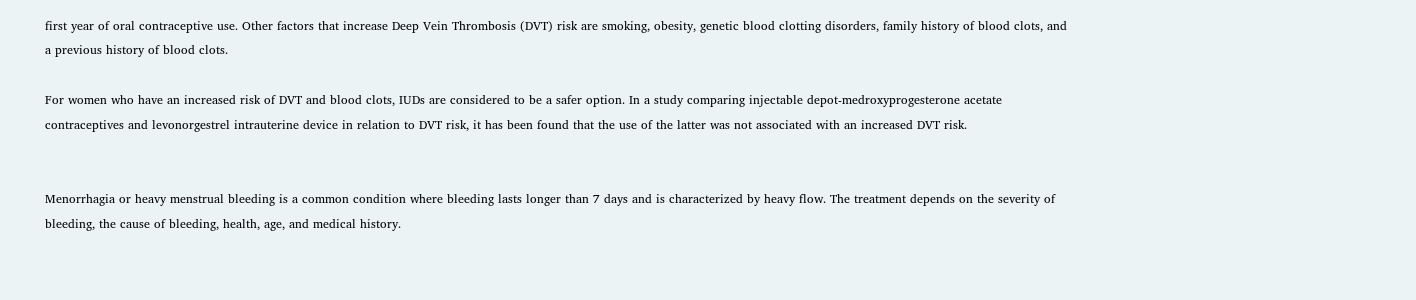first year of oral contraceptive use. Other factors that increase Deep Vein Thrombosis (DVT) risk are smoking, obesity, genetic blood clotting disorders, family history of blood clots, and a previous history of blood clots.

For women who have an increased risk of DVT and blood clots, IUDs are considered to be a safer option. In a study comparing injectable depot-medroxyprogesterone acetate contraceptives and levonorgestrel intrauterine device in relation to DVT risk, it has been found that the use of the latter was not associated with an increased DVT risk.


Menorrhagia or heavy menstrual bleeding is a common condition where bleeding lasts longer than 7 days and is characterized by heavy flow. The treatment depends on the severity of bleeding, the cause of bleeding, health, age, and medical history.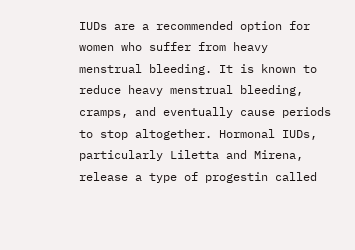IUDs are a recommended option for women who suffer from heavy menstrual bleeding. It is known to reduce heavy menstrual bleeding, cramps, and eventually cause periods to stop altogether. Hormonal IUDs, particularly Liletta and Mirena, release a type of progestin called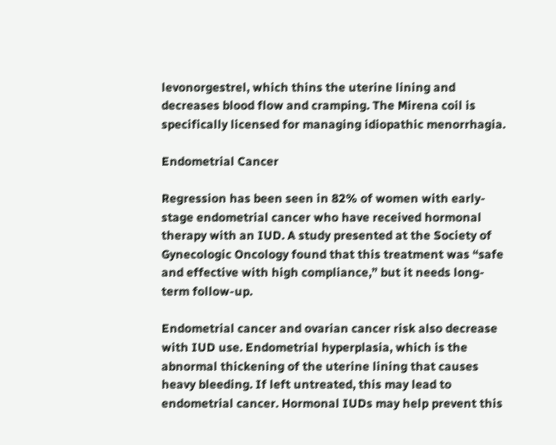levonorgestrel, which thins the uterine lining and decreases blood flow and cramping. The Mirena coil is specifically licensed for managing idiopathic menorrhagia.

Endometrial Cancer

Regression has been seen in 82% of women with early-stage endometrial cancer who have received hormonal therapy with an IUD. A study presented at the Society of Gynecologic Oncology found that this treatment was “safe and effective with high compliance,” but it needs long-term follow-up.

Endometrial cancer and ovarian cancer risk also decrease with IUD use. Endometrial hyperplasia, which is the abnormal thickening of the uterine lining that causes heavy bleeding. If left untreated, this may lead to endometrial cancer. Hormonal IUDs may help prevent this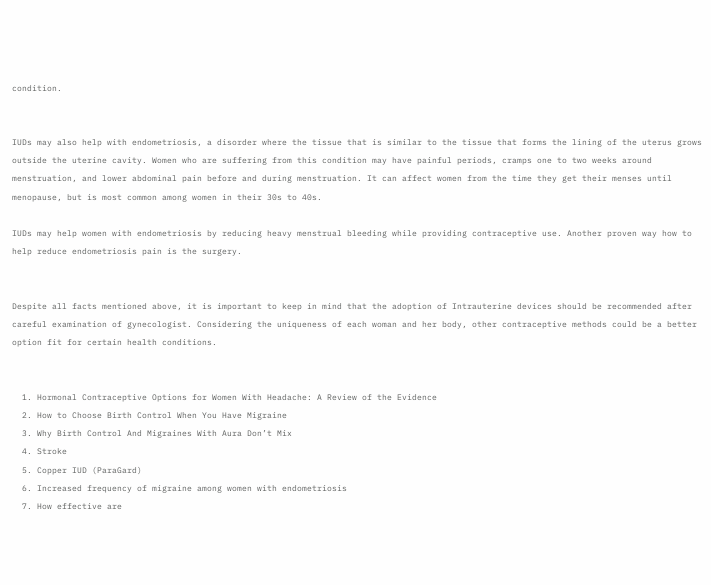condition.


IUDs may also help with endometriosis, a disorder where the tissue that is similar to the tissue that forms the lining of the uterus grows outside the uterine cavity. Women who are suffering from this condition may have painful periods, cramps one to two weeks around menstruation, and lower abdominal pain before and during menstruation. It can affect women from the time they get their menses until menopause, but is most common among women in their 30s to 40s.

IUDs may help women with endometriosis by reducing heavy menstrual bleeding while providing contraceptive use. Another proven way how to help reduce endometriosis pain is the surgery.


Despite all facts mentioned above, it is important to keep in mind that the adoption of Intrauterine devices should be recommended after careful examination of gynecologist. Considering the uniqueness of each woman and her body, other contraceptive methods could be a better option fit for certain health conditions.


  1. Hormonal Contraceptive Options for Women With Headache: A Review of the Evidence
  2. How to Choose Birth Control When You Have Migraine
  3. Why Birth Control And Migraines With Aura Don’t Mix
  4. Stroke
  5. Copper IUD (ParaGard)
  6. Increased frequency of migraine among women with endometriosis
  7. How effective are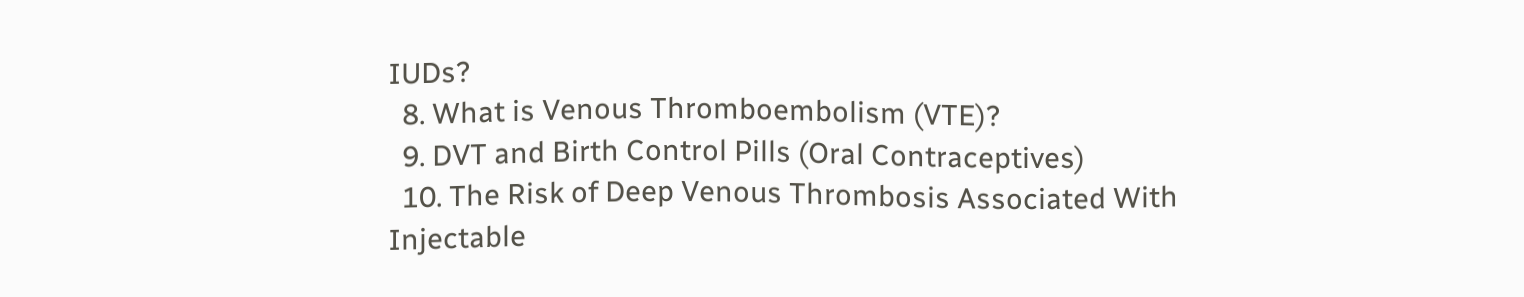IUDs?
  8. What is Venous Thromboembolism (VTE)?
  9. DVT and Birth Control Pills (Oral Contraceptives)
  10. The Risk of Deep Venous Thrombosis Associated With Injectable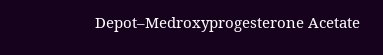Depot–Medroxyprogesterone Acetate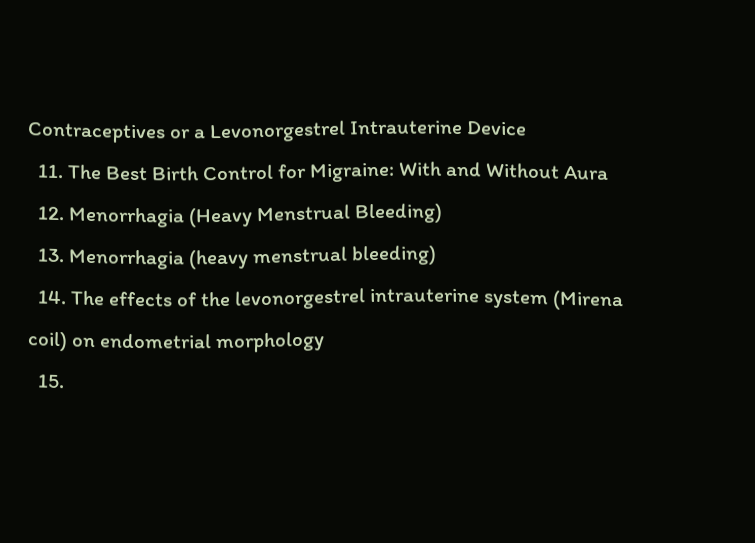Contraceptives or a Levonorgestrel Intrauterine Device
  11. The Best Birth Control for Migraine: With and Without Aura
  12. Menorrhagia (Heavy Menstrual Bleeding)
  13. Menorrhagia (heavy menstrual bleeding)
  14. The effects of the levonorgestrel intrauterine system (Mirena coil) on endometrial morphology
  15.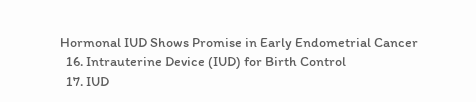Hormonal IUD Shows Promise in Early Endometrial Cancer
  16. Intrauterine Device (IUD) for Birth Control
  17. IUD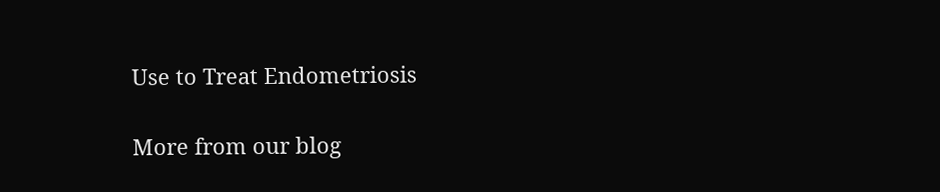Use to Treat Endometriosis

More from our blog